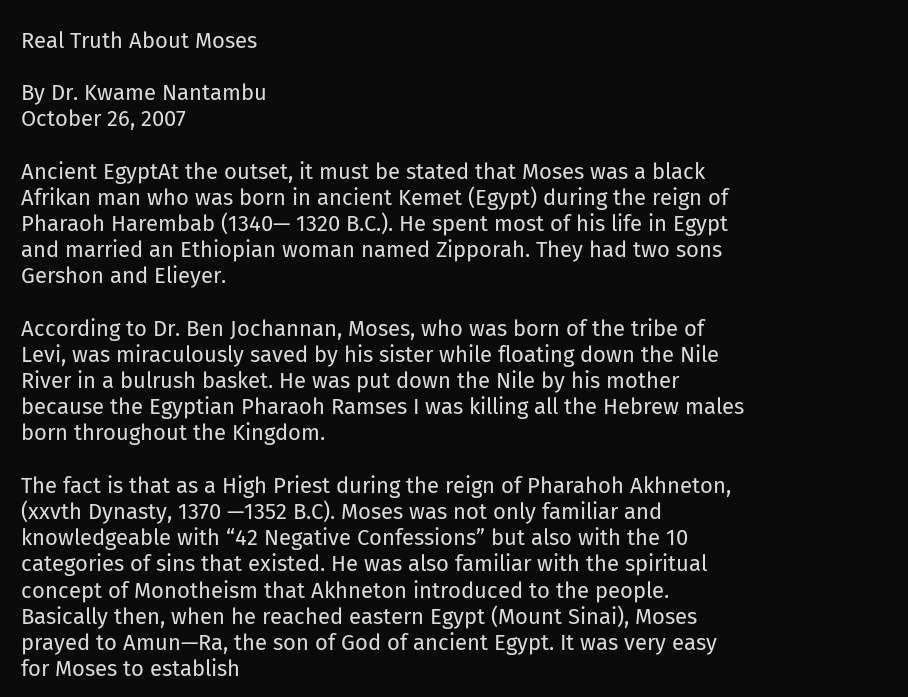Real Truth About Moses

By Dr. Kwame Nantambu
October 26, 2007

Ancient EgyptAt the outset, it must be stated that Moses was a black Afrikan man who was born in ancient Kemet (Egypt) during the reign of Pharaoh Harembab (1340— 1320 B.C.). He spent most of his life in Egypt and married an Ethiopian woman named Zipporah. They had two sons Gershon and Elieyer.

According to Dr. Ben Jochannan, Moses, who was born of the tribe of Levi, was miraculously saved by his sister while floating down the Nile River in a bulrush basket. He was put down the Nile by his mother because the Egyptian Pharaoh Ramses I was killing all the Hebrew males born throughout the Kingdom.

The fact is that as a High Priest during the reign of Pharahoh Akhneton, (xxvth Dynasty, 1370 —1352 B.C). Moses was not only familiar and knowledgeable with “42 Negative Confessions” but also with the 10 categories of sins that existed. He was also familiar with the spiritual concept of Monotheism that Akhneton introduced to the people. Basically then, when he reached eastern Egypt (Mount Sinai), Moses prayed to Amun—Ra, the son of God of ancient Egypt. It was very easy for Moses to establish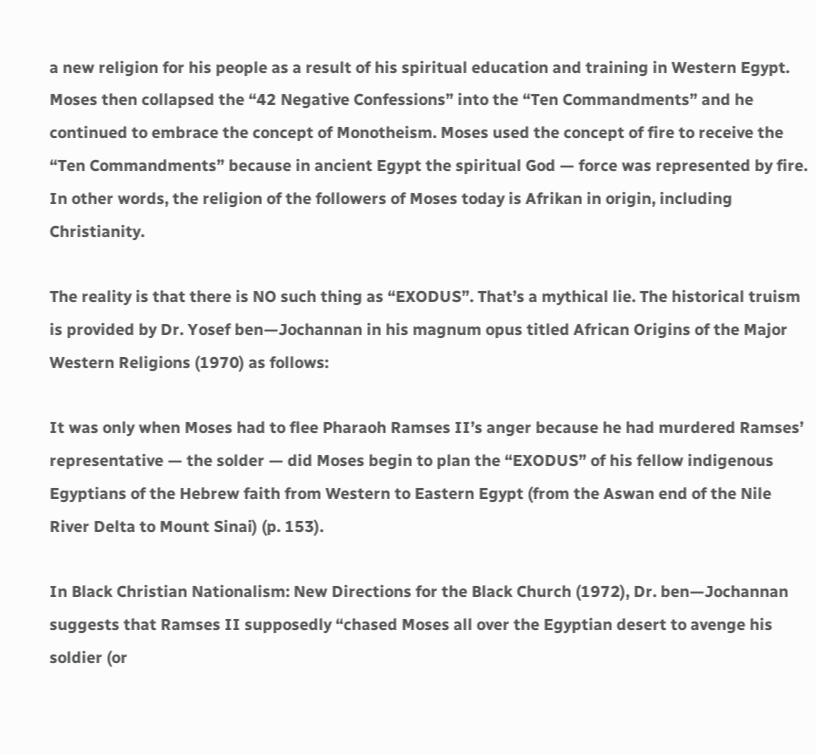a new religion for his people as a result of his spiritual education and training in Western Egypt. Moses then collapsed the “42 Negative Confessions” into the “Ten Commandments” and he continued to embrace the concept of Monotheism. Moses used the concept of fire to receive the “Ten Commandments” because in ancient Egypt the spiritual God — force was represented by fire. In other words, the religion of the followers of Moses today is Afrikan in origin, including Christianity.

The reality is that there is NO such thing as “EXODUS”. That’s a mythical lie. The historical truism is provided by Dr. Yosef ben—Jochannan in his magnum opus titled African Origins of the Major Western Religions (1970) as follows:

It was only when Moses had to flee Pharaoh Ramses II’s anger because he had murdered Ramses’ representative — the solder — did Moses begin to plan the “EXODUS” of his fellow indigenous Egyptians of the Hebrew faith from Western to Eastern Egypt (from the Aswan end of the Nile River Delta to Mount Sinai) (p. 153).

In Black Christian Nationalism: New Directions for the Black Church (1972), Dr. ben—Jochannan suggests that Ramses II supposedly “chased Moses all over the Egyptian desert to avenge his soldier (or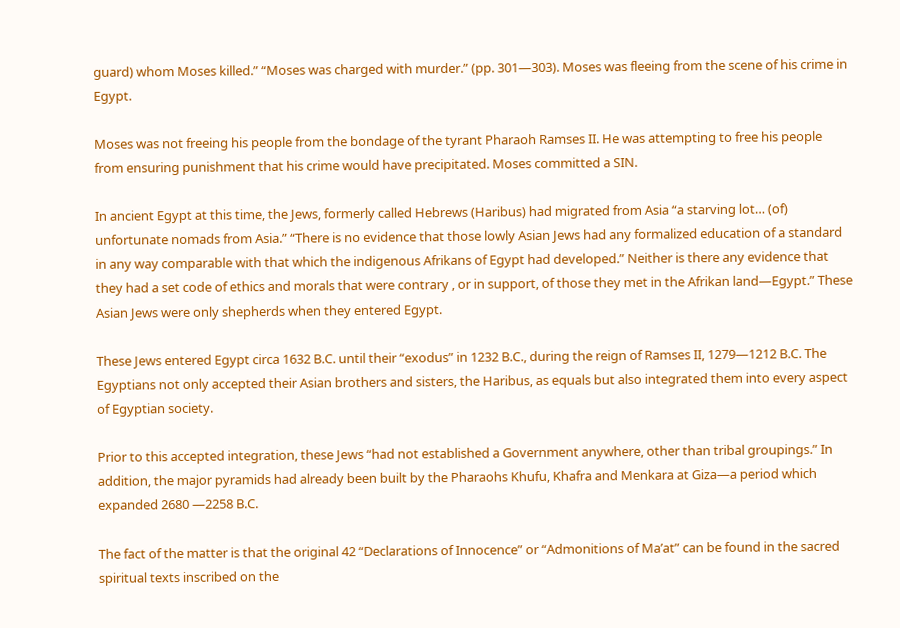guard) whom Moses killed.” “Moses was charged with murder.” (pp. 301—303). Moses was fleeing from the scene of his crime in Egypt.

Moses was not freeing his people from the bondage of the tyrant Pharaoh Ramses II. He was attempting to free his people from ensuring punishment that his crime would have precipitated. Moses committed a SIN.

In ancient Egypt at this time, the Jews, formerly called Hebrews (Haribus) had migrated from Asia “a starving lot… (of) unfortunate nomads from Asia.” “There is no evidence that those lowly Asian Jews had any formalized education of a standard in any way comparable with that which the indigenous Afrikans of Egypt had developed.” Neither is there any evidence that they had a set code of ethics and morals that were contrary , or in support, of those they met in the Afrikan land—Egypt.” These Asian Jews were only shepherds when they entered Egypt.

These Jews entered Egypt circa 1632 B.C. until their “exodus” in 1232 B.C., during the reign of Ramses II, 1279—1212 B.C. The Egyptians not only accepted their Asian brothers and sisters, the Haribus, as equals but also integrated them into every aspect of Egyptian society.

Prior to this accepted integration, these Jews “had not established a Government anywhere, other than tribal groupings.” In addition, the major pyramids had already been built by the Pharaohs Khufu, Khafra and Menkara at Giza—a period which expanded 2680 —2258 B.C.

The fact of the matter is that the original 42 “Declarations of Innocence” or “Admonitions of Ma’at” can be found in the sacred spiritual texts inscribed on the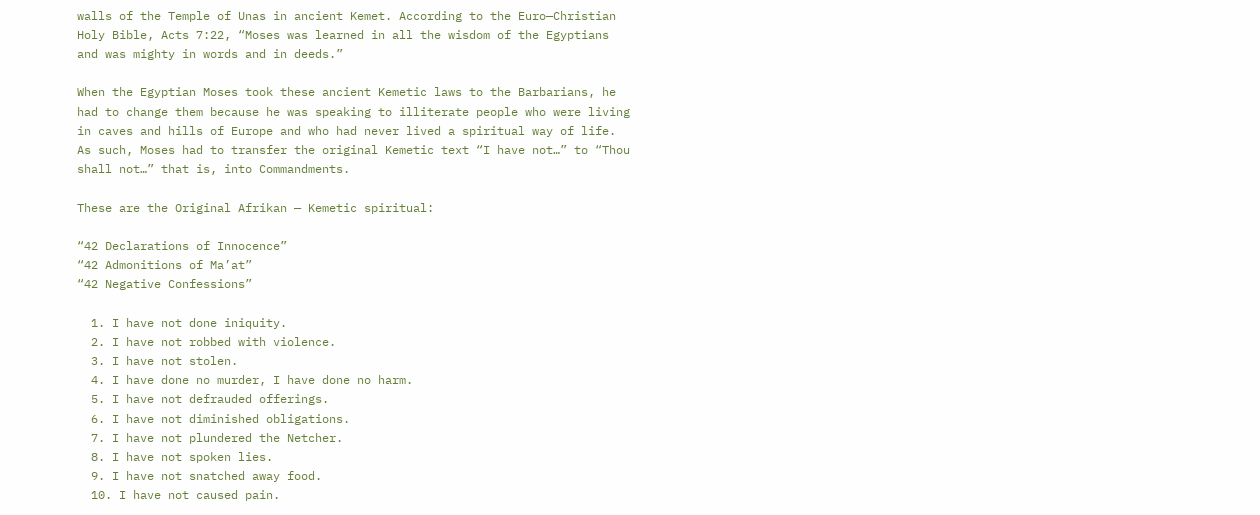walls of the Temple of Unas in ancient Kemet. According to the Euro—Christian Holy Bible, Acts 7:22, “Moses was learned in all the wisdom of the Egyptians and was mighty in words and in deeds.”

When the Egyptian Moses took these ancient Kemetic laws to the Barbarians, he had to change them because he was speaking to illiterate people who were living in caves and hills of Europe and who had never lived a spiritual way of life. As such, Moses had to transfer the original Kemetic text “I have not…” to “Thou shall not…” that is, into Commandments.

These are the Original Afrikan — Kemetic spiritual:

“42 Declarations of Innocence”
“42 Admonitions of Ma’at”
“42 Negative Confessions”

  1. I have not done iniquity.
  2. I have not robbed with violence.
  3. I have not stolen.
  4. I have done no murder, I have done no harm.
  5. I have not defrauded offerings.
  6. I have not diminished obligations.
  7. I have not plundered the Netcher.
  8. I have not spoken lies.
  9. I have not snatched away food.
  10. I have not caused pain.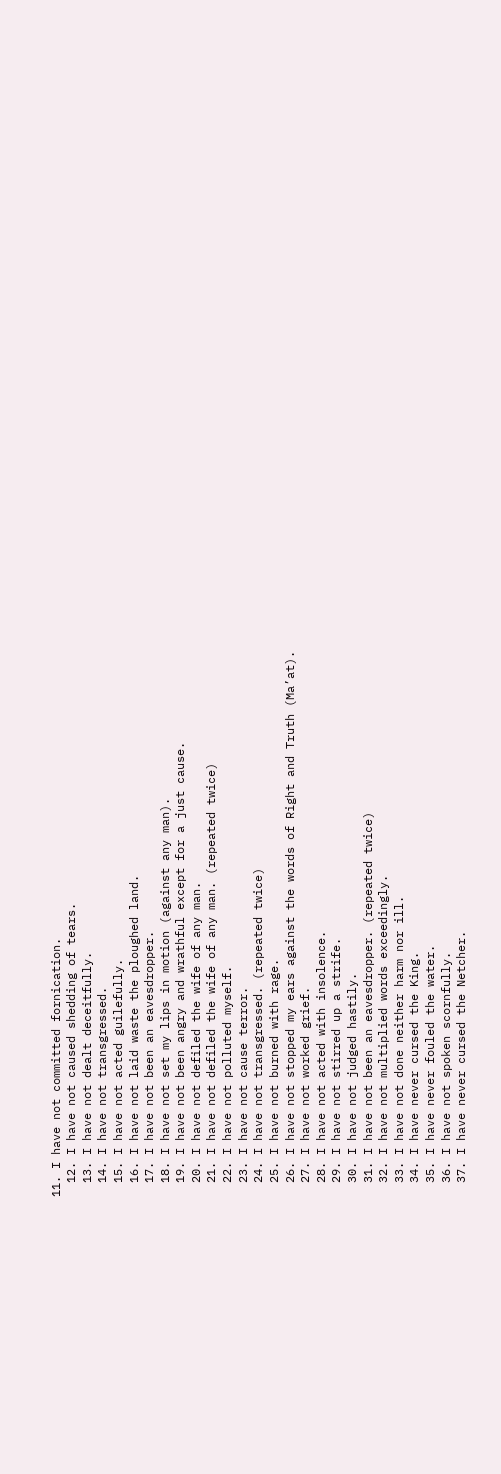11. I have not committed fornication.
  12. I have not caused shedding of tears.
  13. I have not dealt deceitfully.
  14. I have not transgressed.
  15. I have not acted guilefully.
  16. I have not laid waste the ploughed land.
  17. I have not been an eavesdropper.
  18. I have not set my lips in motion (against any man).
  19. I have not been angry and wrathful except for a just cause.
  20. I have not defiled the wife of any man.
  21. I have not defiled the wife of any man. (repeated twice)
  22. I have not polluted myself.
  23. I have not cause terror.
  24. I have not transgressed. (repeated twice)
  25. I have not burned with rage.
  26. I have not stopped my ears against the words of Right and Truth (Ma’at).
  27. I have not worked grief.
  28. I have not acted with insolence.
  29. I have not stirred up a strife.
  30. I have not judged hastily.
  31. I have not been an eavesdropper. (repeated twice)
  32. I have not multiplied words exceedingly.
  33. I have not done neither harm nor ill.
  34. I have never cursed the King.
  35. I have never fouled the water.
  36. I have not spoken scornfully.
  37. I have never cursed the Netcher.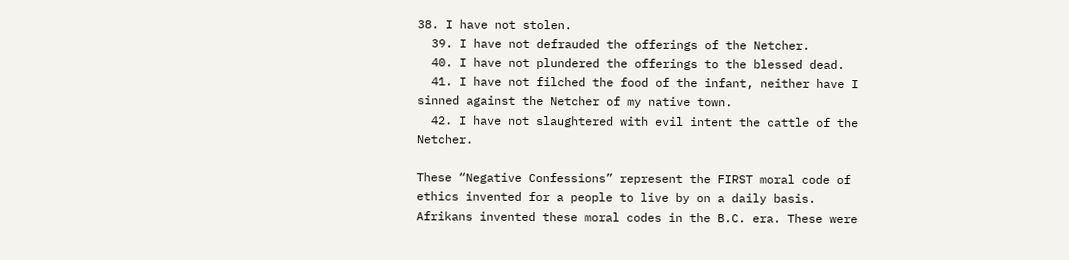38. I have not stolen.
  39. I have not defrauded the offerings of the Netcher.
  40. I have not plundered the offerings to the blessed dead.
  41. I have not filched the food of the infant, neither have I sinned against the Netcher of my native town.
  42. I have not slaughtered with evil intent the cattle of the Netcher.

These “Negative Confessions” represent the FIRST moral code of ethics invented for a people to live by on a daily basis. Afrikans invented these moral codes in the B.C. era. These were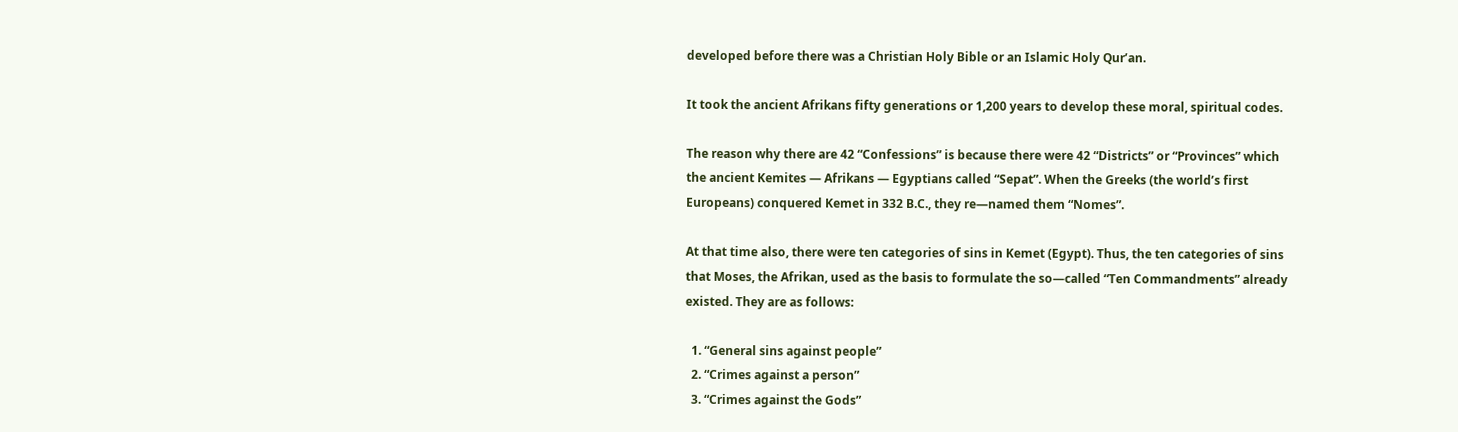developed before there was a Christian Holy Bible or an Islamic Holy Qur’an.

It took the ancient Afrikans fifty generations or 1,200 years to develop these moral, spiritual codes.

The reason why there are 42 “Confessions” is because there were 42 “Districts” or “Provinces” which the ancient Kemites — Afrikans — Egyptians called “Sepat”. When the Greeks (the world’s first Europeans) conquered Kemet in 332 B.C., they re—named them “Nomes”.

At that time also, there were ten categories of sins in Kemet (Egypt). Thus, the ten categories of sins that Moses, the Afrikan, used as the basis to formulate the so—called “Ten Commandments” already existed. They are as follows:

  1. “General sins against people”
  2. “Crimes against a person”
  3. “Crimes against the Gods”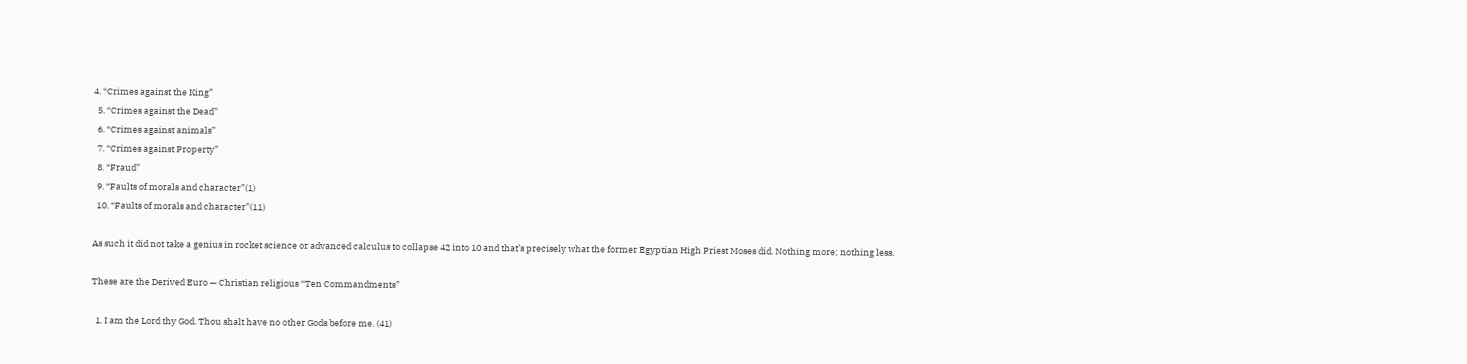4. “Crimes against the King”
  5. “Crimes against the Dead”
  6. “Crimes against animals”
  7. “Crimes against Property”
  8. “Fraud”
  9. “Faults of morals and character”(1)
  10. “Faults of morals and character”(11)

As such it did not take a genius in rocket science or advanced calculus to collapse 42 into 10 and that’s precisely what the former Egyptian High Priest Moses did. Nothing more; nothing less.

These are the Derived Euro — Christian religious “Ten Commandments”

  1. I am the Lord thy God. Thou shalt have no other Gods before me. (41)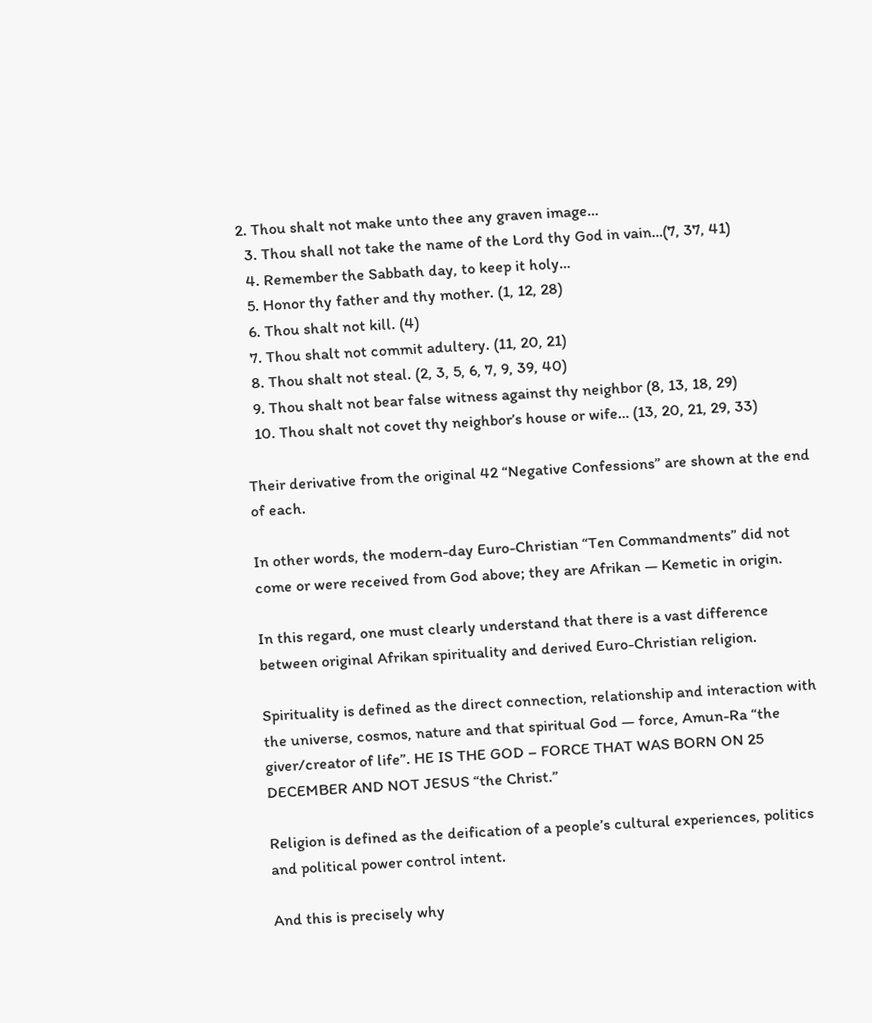2. Thou shalt not make unto thee any graven image…
  3. Thou shall not take the name of the Lord thy God in vain…(7, 37, 41)
  4. Remember the Sabbath day, to keep it holy…
  5. Honor thy father and thy mother. (1, 12, 28)
  6. Thou shalt not kill. (4)
  7. Thou shalt not commit adultery. (11, 20, 21)
  8. Thou shalt not steal. (2, 3, 5, 6, 7, 9, 39, 40)
  9. Thou shalt not bear false witness against thy neighbor (8, 13, 18, 29)
  10. Thou shalt not covet thy neighbor’s house or wife… (13, 20, 21, 29, 33)

Their derivative from the original 42 “Negative Confessions” are shown at the end of each.

In other words, the modern-day Euro-Christian “Ten Commandments” did not come or were received from God above; they are Afrikan — Kemetic in origin.

In this regard, one must clearly understand that there is a vast difference between original Afrikan spirituality and derived Euro-Christian religion.

Spirituality is defined as the direct connection, relationship and interaction with the universe, cosmos, nature and that spiritual God — force, Amun-Ra “the giver/creator of life”. HE IS THE GOD – FORCE THAT WAS BORN ON 25 DECEMBER AND NOT JESUS “the Christ.”

Religion is defined as the deification of a people’s cultural experiences, politics and political power control intent.

And this is precisely why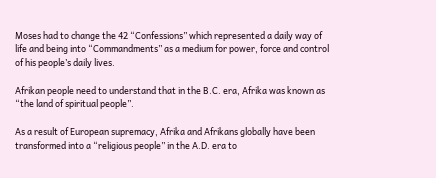Moses had to change the 42 “Confessions” which represented a daily way of life and being into “Commandments” as a medium for power, force and control of his people’s daily lives.

Afrikan people need to understand that in the B.C. era, Afrika was known as “the land of spiritual people”.

As a result of European supremacy, Afrika and Afrikans globally have been transformed into a “religious people” in the A.D. era to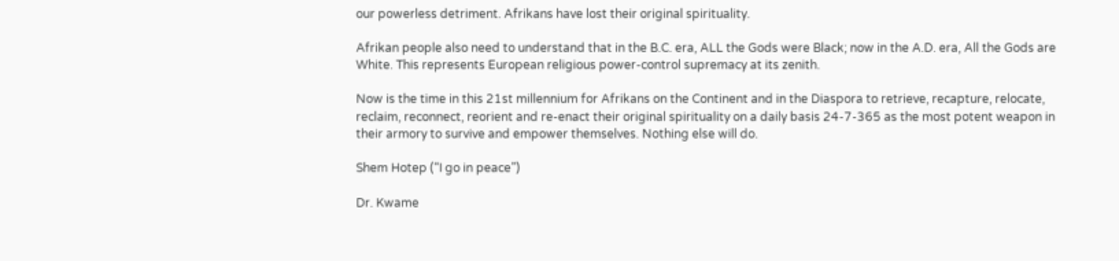our powerless detriment. Afrikans have lost their original spirituality.

Afrikan people also need to understand that in the B.C. era, ALL the Gods were Black; now in the A.D. era, All the Gods are White. This represents European religious power-control supremacy at its zenith.

Now is the time in this 21st millennium for Afrikans on the Continent and in the Diaspora to retrieve, recapture, relocate, reclaim, reconnect, reorient and re-enact their original spirituality on a daily basis 24-7-365 as the most potent weapon in their armory to survive and empower themselves. Nothing else will do.

Shem Hotep (“I go in peace”)

Dr. Kwame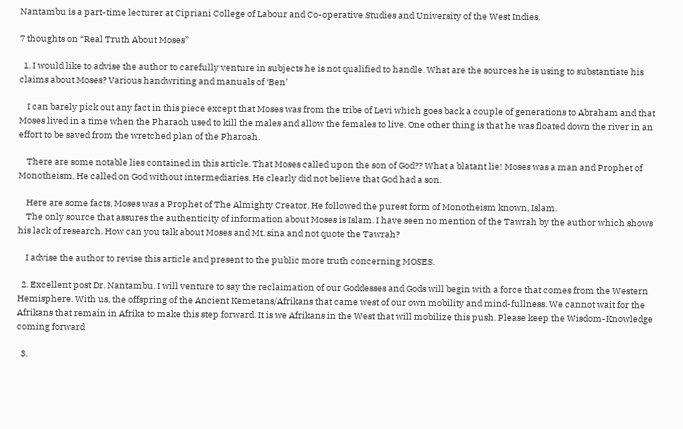Nantambu is a part-time lecturer at Cipriani College of Labour and Co-operative Studies and University of the West Indies.

7 thoughts on “Real Truth About Moses”

  1. I would like to advise the author to carefully venture in subjects he is not qualified to handle. What are the sources he is using to substantiate his claims about Moses? Various handwriting and manuals of ‘Ben’

    I can barely pick out any fact in this piece except that Moses was from the tribe of Levi which goes back a couple of generations to Abraham and that Moses lived in a time when the Pharaoh used to kill the males and allow the females to live. One other thing is that he was floated down the river in an effort to be saved from the wretched plan of the Pharoah.

    There are some notable lies contained in this article. That Moses called upon the son of God?? What a blatant lie! Moses was a man and Prophet of Monotheism, He called on God without intermediaries. He clearly did not believe that God had a son.

    Here are some facts, Moses was a Prophet of The Almighty Creator. He followed the purest form of Monotheism known, Islam.
    The only source that assures the authenticity of information about Moses is Islam. I have seen no mention of the Tawrah by the author which shows his lack of research. How can you talk about Moses and Mt. sina and not quote the Tawrah?

    I advise the author to revise this article and present to the public more truth concerning MOSES.

  2. Excellent post Dr. Nantambu. I will venture to say the reclaimation of our Goddesses and Gods will begin with a force that comes from the Western Hemisphere. With us, the offspring of the Ancient Kemetans/Afrikans that came west of our own mobility and mind-fullness. We cannot wait for the Afrikans that remain in Afrika to make this step forward. It is we Afrikans in the West that will mobilize this push. Please keep the Wisdom-Knowledge coming forward

  3.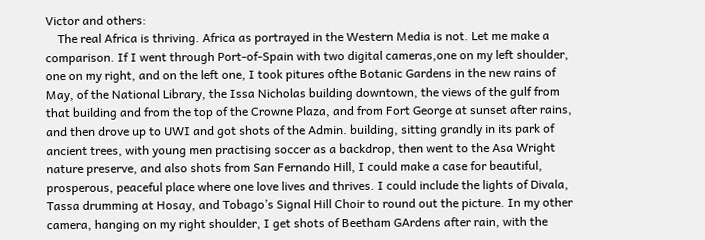Victor and others:
    The real Africa is thriving. Africa as portrayed in the Western Media is not. Let me make a comparison. If I went through Port-of-Spain with two digital cameras,one on my left shoulder, one on my right, and on the left one, I took pitures ofthe Botanic Gardens in the new rains of May, of the National Library, the Issa Nicholas building downtown, the views of the gulf from that building and from the top of the Crowne Plaza, and from Fort George at sunset after rains, and then drove up to UWI and got shots of the Admin. building, sitting grandly in its park of ancient trees, with young men practising soccer as a backdrop, then went to the Asa Wright nature preserve, and also shots from San Fernando Hill, I could make a case for beautiful, prosperous, peaceful place where one love lives and thrives. I could include the lights of Divala, Tassa drumming at Hosay, and Tobago’s Signal Hill Choir to round out the picture. In my other camera, hanging on my right shoulder, I get shots of Beetham GArdens after rain, with the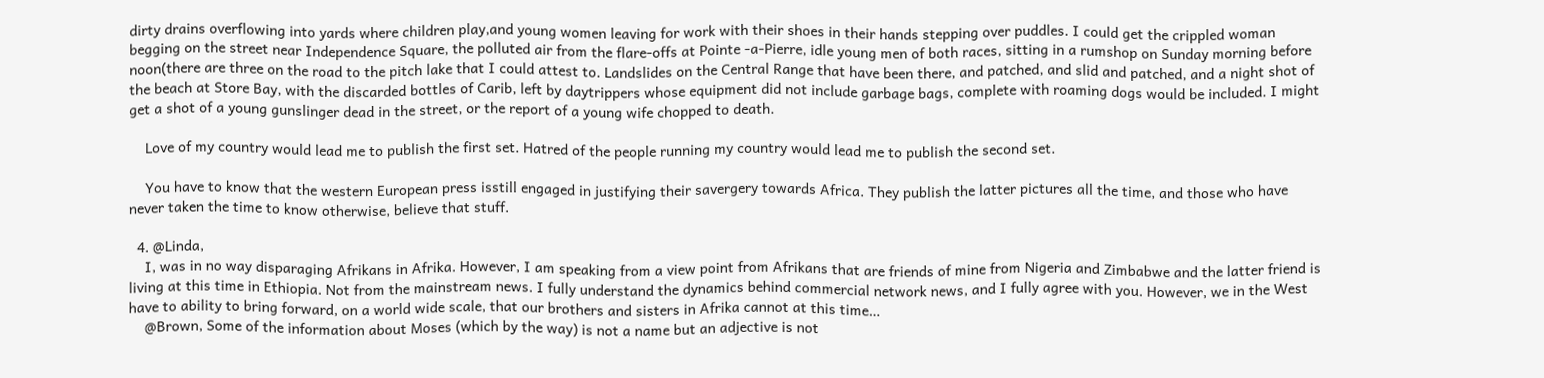dirty drains overflowing into yards where children play,and young women leaving for work with their shoes in their hands stepping over puddles. I could get the crippled woman begging on the street near Independence Square, the polluted air from the flare-offs at Pointe -a-Pierre, idle young men of both races, sitting in a rumshop on Sunday morning before noon(there are three on the road to the pitch lake that I could attest to. Landslides on the Central Range that have been there, and patched, and slid and patched, and a night shot of the beach at Store Bay, with the discarded bottles of Carib, left by daytrippers whose equipment did not include garbage bags, complete with roaming dogs would be included. I might get a shot of a young gunslinger dead in the street, or the report of a young wife chopped to death.

    Love of my country would lead me to publish the first set. Hatred of the people running my country would lead me to publish the second set.

    You have to know that the western European press isstill engaged in justifying their savergery towards Africa. They publish the latter pictures all the time, and those who have never taken the time to know otherwise, believe that stuff.

  4. @Linda,
    I, was in no way disparaging Afrikans in Afrika. However, I am speaking from a view point from Afrikans that are friends of mine from Nigeria and Zimbabwe and the latter friend is living at this time in Ethiopia. Not from the mainstream news. I fully understand the dynamics behind commercial network news, and I fully agree with you. However, we in the West have to ability to bring forward, on a world wide scale, that our brothers and sisters in Afrika cannot at this time…
    @Brown, Some of the information about Moses (which by the way) is not a name but an adjective is not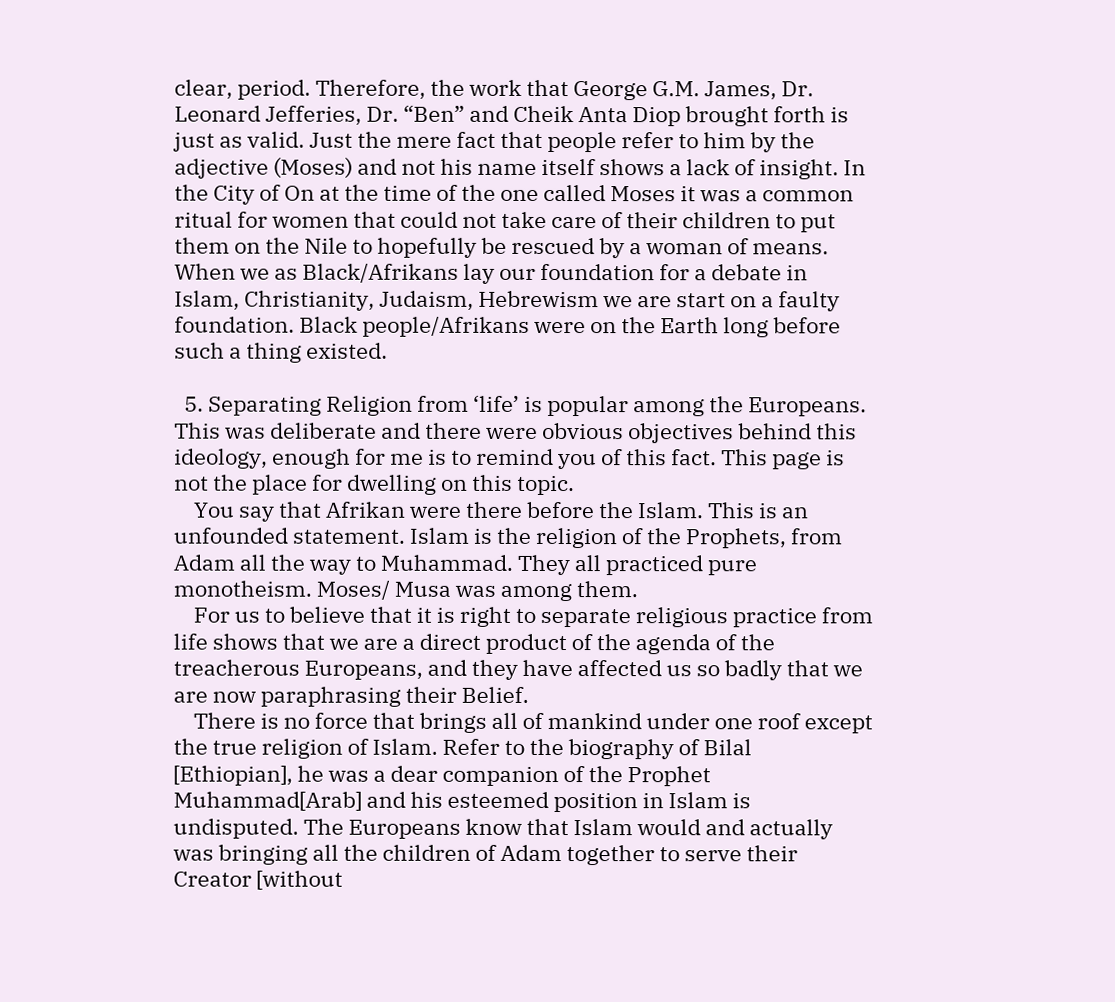clear, period. Therefore, the work that George G.M. James, Dr. Leonard Jefferies, Dr. “Ben” and Cheik Anta Diop brought forth is just as valid. Just the mere fact that people refer to him by the adjective (Moses) and not his name itself shows a lack of insight. In the City of On at the time of the one called Moses it was a common ritual for women that could not take care of their children to put them on the Nile to hopefully be rescued by a woman of means. When we as Black/Afrikans lay our foundation for a debate in Islam, Christianity, Judaism, Hebrewism we are start on a faulty foundation. Black people/Afrikans were on the Earth long before such a thing existed.

  5. Separating Religion from ‘life’ is popular among the Europeans. This was deliberate and there were obvious objectives behind this ideology, enough for me is to remind you of this fact. This page is not the place for dwelling on this topic.
    You say that Afrikan were there before the Islam. This is an unfounded statement. Islam is the religion of the Prophets, from Adam all the way to Muhammad. They all practiced pure monotheism. Moses/ Musa was among them.
    For us to believe that it is right to separate religious practice from life shows that we are a direct product of the agenda of the treacherous Europeans, and they have affected us so badly that we are now paraphrasing their Belief.
    There is no force that brings all of mankind under one roof except the true religion of Islam. Refer to the biography of Bilal [Ethiopian], he was a dear companion of the Prophet Muhammad[Arab] and his esteemed position in Islam is undisputed. The Europeans know that Islam would and actually was bringing all the children of Adam together to serve their Creator [without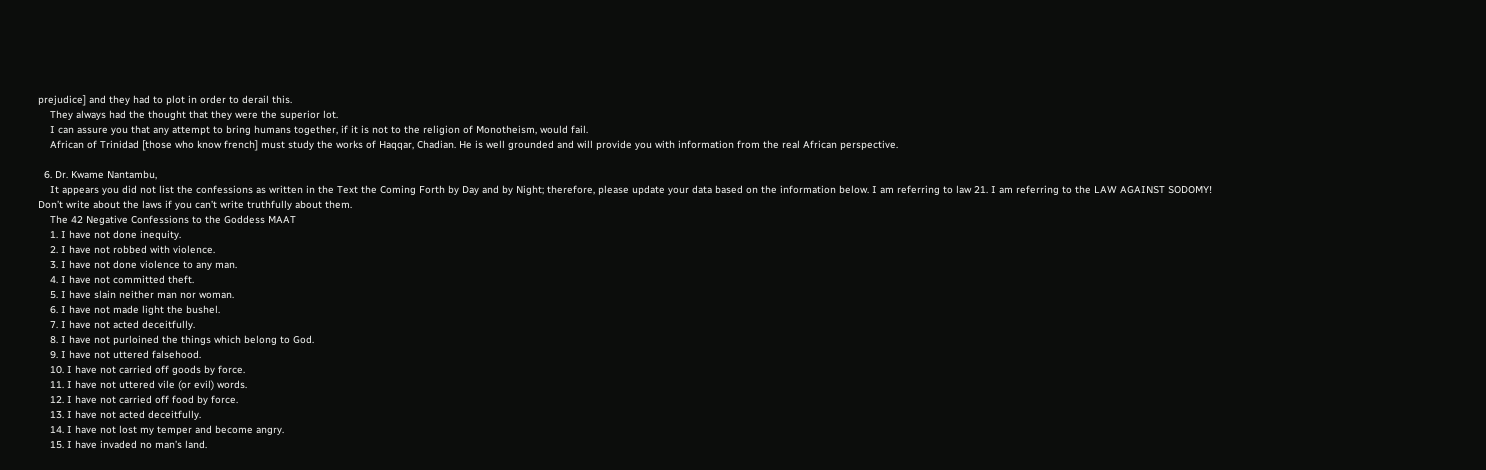prejudice] and they had to plot in order to derail this.
    They always had the thought that they were the superior lot.
    I can assure you that any attempt to bring humans together, if it is not to the religion of Monotheism, would fail.
    African of Trinidad [those who know french] must study the works of Haqqar, Chadian. He is well grounded and will provide you with information from the real African perspective.

  6. Dr. Kwame Nantambu,
    It appears you did not list the confessions as written in the Text the Coming Forth by Day and by Night; therefore, please update your data based on the information below. I am referring to law 21. I am referring to the LAW AGAINST SODOMY! Don’t write about the laws if you can’t write truthfully about them.
    The 42 Negative Confessions to the Goddess MAAT
    1. I have not done inequity.
    2. I have not robbed with violence.
    3. I have not done violence to any man.
    4. I have not committed theft.
    5. I have slain neither man nor woman.
    6. I have not made light the bushel.
    7. I have not acted deceitfully.
    8. I have not purloined the things which belong to God.
    9. I have not uttered falsehood.
    10. I have not carried off goods by force.
    11. I have not uttered vile (or evil) words.
    12. I have not carried off food by force.
    13. I have not acted deceitfully.
    14. I have not lost my temper and become angry.
    15. I have invaded no man’s land.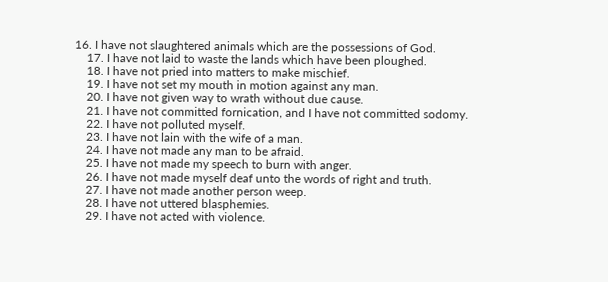16. I have not slaughtered animals which are the possessions of God.
    17. I have not laid to waste the lands which have been ploughed.
    18. I have not pried into matters to make mischief.
    19. I have not set my mouth in motion against any man.
    20. I have not given way to wrath without due cause.
    21. I have not committed fornication, and I have not committed sodomy.
    22. I have not polluted myself.
    23. I have not lain with the wife of a man.
    24. I have not made any man to be afraid.
    25. I have not made my speech to burn with anger.
    26. I have not made myself deaf unto the words of right and truth.
    27. I have not made another person weep.
    28. I have not uttered blasphemies.
    29. I have not acted with violence.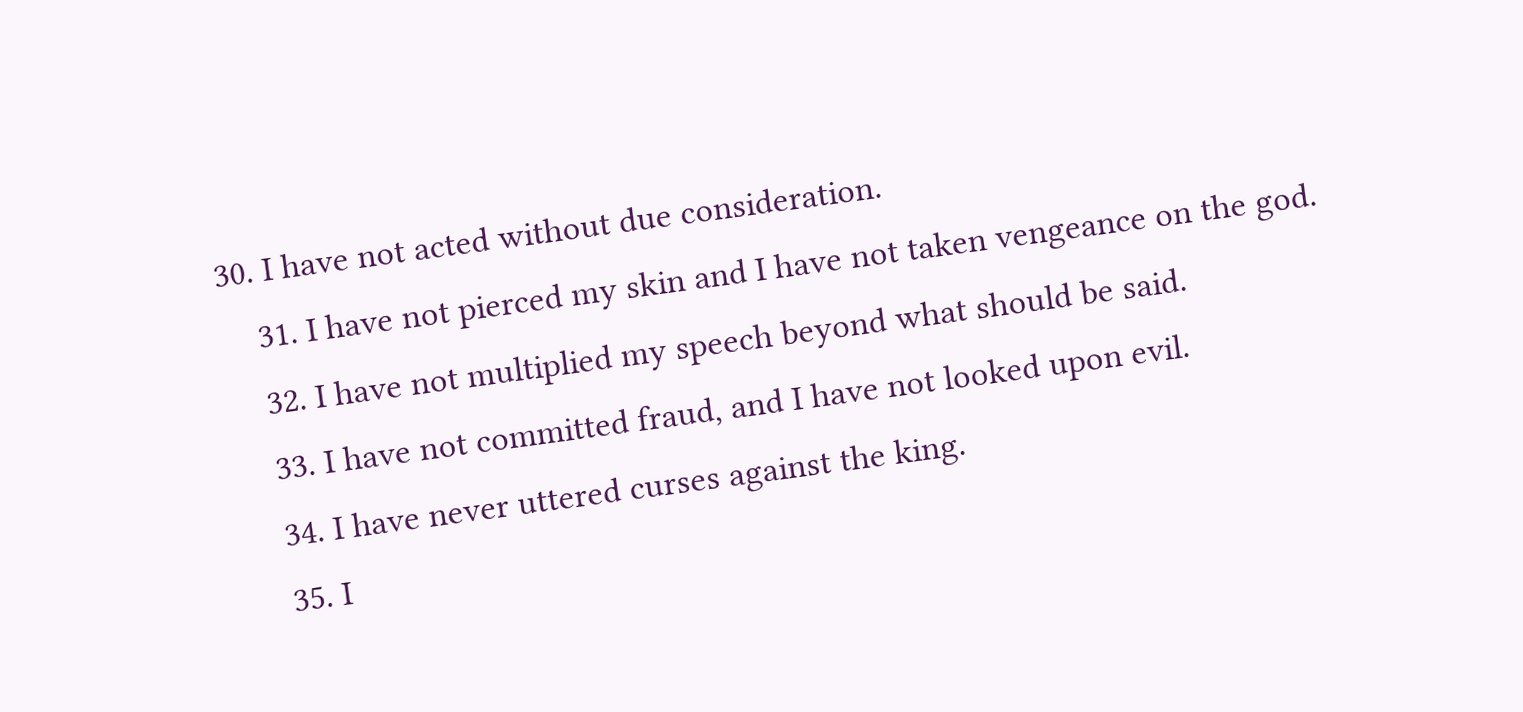30. I have not acted without due consideration.
    31. I have not pierced my skin and I have not taken vengeance on the god.
    32. I have not multiplied my speech beyond what should be said.
    33. I have not committed fraud, and I have not looked upon evil.
    34. I have never uttered curses against the king.
    35. I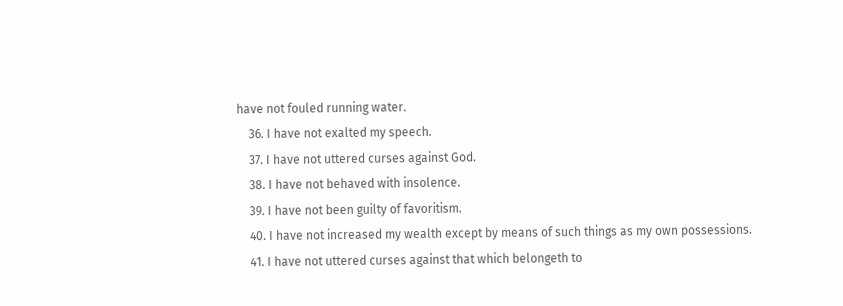have not fouled running water.
    36. I have not exalted my speech.
    37. I have not uttered curses against God.
    38. I have not behaved with insolence.
    39. I have not been guilty of favoritism.
    40. I have not increased my wealth except by means of such things as my own possessions.
    41. I have not uttered curses against that which belongeth to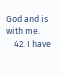God and is with me.
    42. I have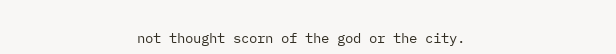not thought scorn of the god or the city.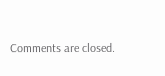Comments are closed.